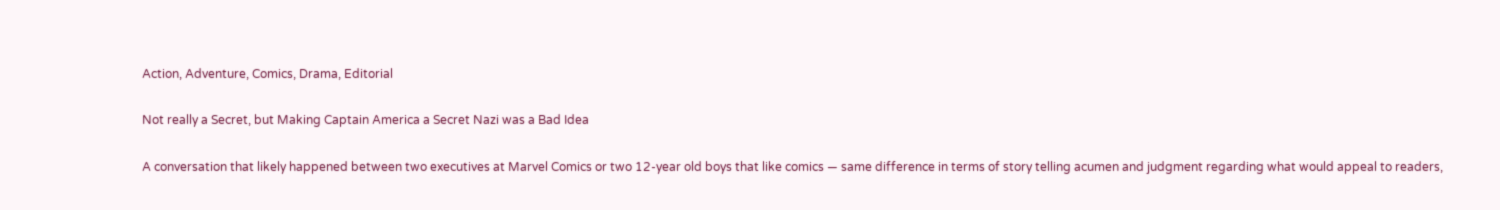Action, Adventure, Comics, Drama, Editorial

Not really a Secret, but Making Captain America a Secret Nazi was a Bad Idea

A conversation that likely happened between two executives at Marvel Comics or two 12-year old boys that like comics — same difference in terms of story telling acumen and judgment regarding what would appeal to readers,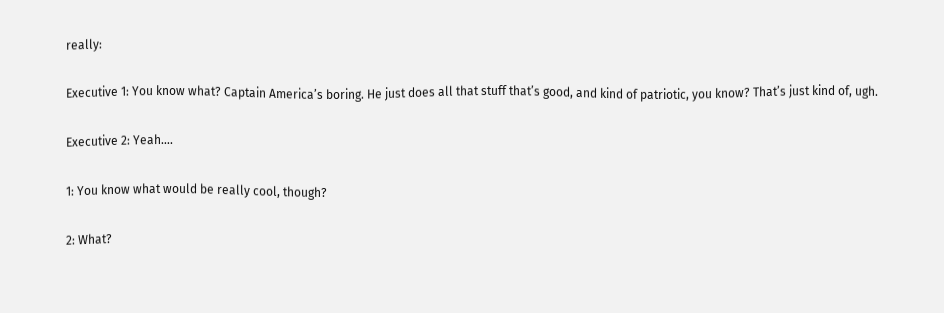really:

Executive 1: You know what? Captain America’s boring. He just does all that stuff that’s good, and kind of patriotic, you know? That’s just kind of, ugh.

Executive 2: Yeah….

1: You know what would be really cool, though?

2: What?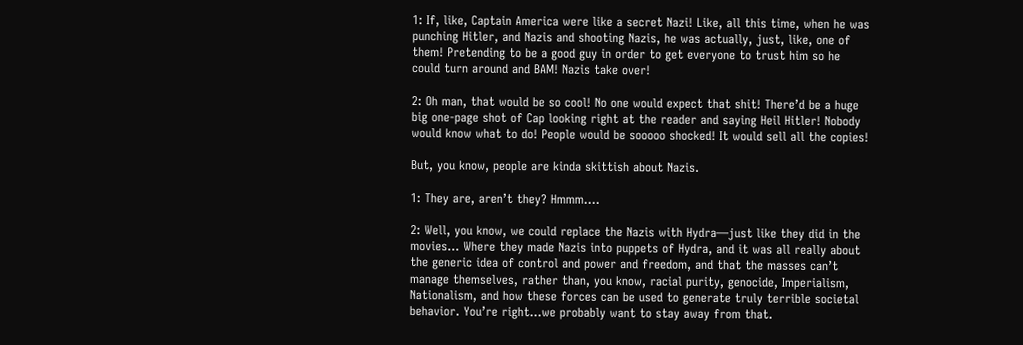1: If, like, Captain America were like a secret Nazi! Like, all this time, when he was punching Hitler, and Nazis and shooting Nazis, he was actually, just, like, one of them! Pretending to be a good guy in order to get everyone to trust him so he could turn around and BAM! Nazis take over!

2: Oh man, that would be so cool! No one would expect that shit! There’d be a huge big one-page shot of Cap looking right at the reader and saying Heil Hitler! Nobody would know what to do! People would be sooooo shocked! It would sell all the copies!

But, you know, people are kinda skittish about Nazis.

1: They are, aren’t they? Hmmm….

2: Well, you know, we could replace the Nazis with Hydra—just like they did in the movies… Where they made Nazis into puppets of Hydra, and it was all really about the generic idea of control and power and freedom, and that the masses can’t manage themselves, rather than, you know, racial purity, genocide, Imperialism, Nationalism, and how these forces can be used to generate truly terrible societal behavior. You’re right…we probably want to stay away from that.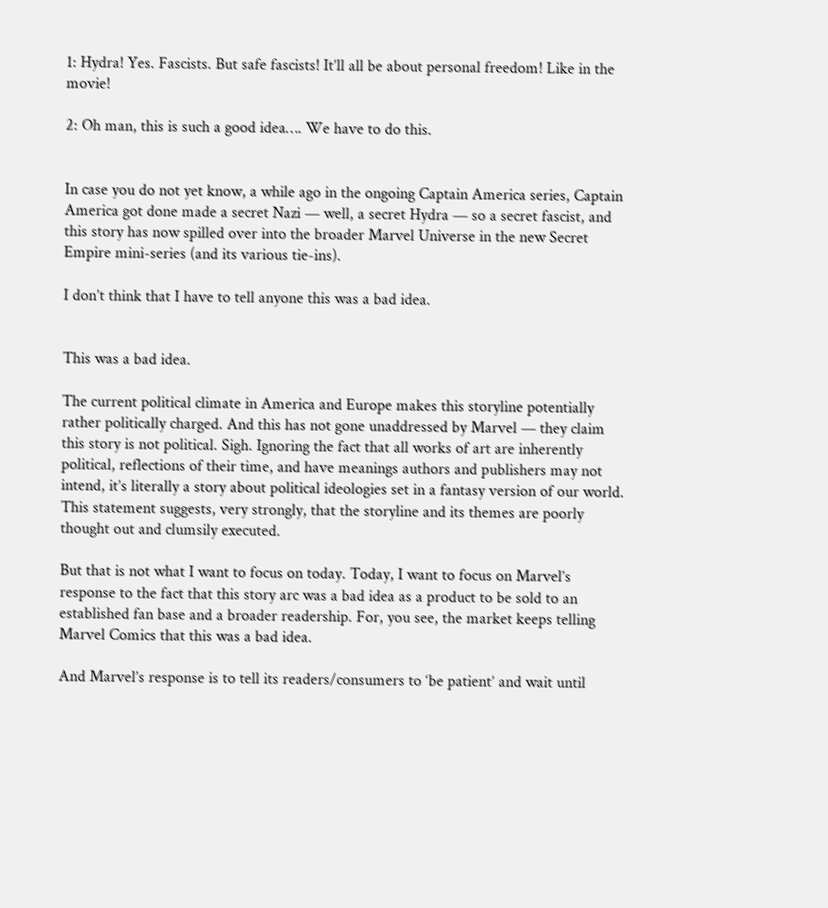1: Hydra! Yes. Fascists. But safe fascists! It’ll all be about personal freedom! Like in the movie!

2: Oh man, this is such a good idea…. We have to do this.


In case you do not yet know, a while ago in the ongoing Captain America series, Captain America got done made a secret Nazi — well, a secret Hydra — so a secret fascist, and this story has now spilled over into the broader Marvel Universe in the new Secret Empire mini-series (and its various tie-ins).

I don’t think that I have to tell anyone this was a bad idea.


This was a bad idea.

The current political climate in America and Europe makes this storyline potentially rather politically charged. And this has not gone unaddressed by Marvel — they claim this story is not political. Sigh. Ignoring the fact that all works of art are inherently political, reflections of their time, and have meanings authors and publishers may not intend, it’s literally a story about political ideologies set in a fantasy version of our world. This statement suggests, very strongly, that the storyline and its themes are poorly thought out and clumsily executed.

But that is not what I want to focus on today. Today, I want to focus on Marvel’s response to the fact that this story arc was a bad idea as a product to be sold to an established fan base and a broader readership. For, you see, the market keeps telling Marvel Comics that this was a bad idea.

And Marvel’s response is to tell its readers/consumers to ‘be patient’ and wait until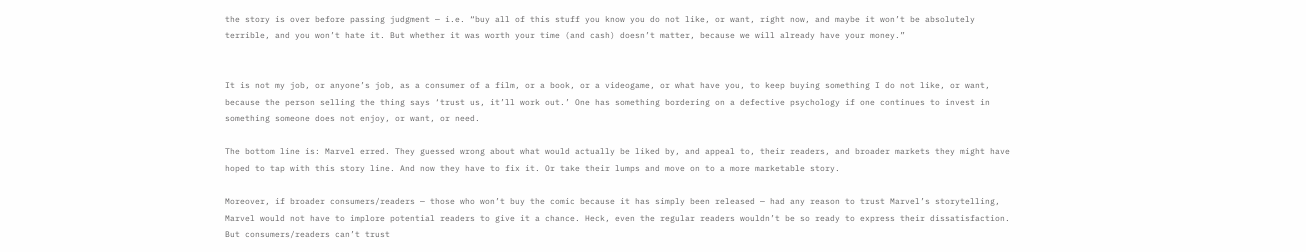the story is over before passing judgment — i.e. “buy all of this stuff you know you do not like, or want, right now, and maybe it won’t be absolutely terrible, and you won’t hate it. But whether it was worth your time (and cash) doesn’t matter, because we will already have your money.”


It is not my job, or anyone’s job, as a consumer of a film, or a book, or a videogame, or what have you, to keep buying something I do not like, or want, because the person selling the thing says ‘trust us, it’ll work out.’ One has something bordering on a defective psychology if one continues to invest in something someone does not enjoy, or want, or need.

The bottom line is: Marvel erred. They guessed wrong about what would actually be liked by, and appeal to, their readers, and broader markets they might have hoped to tap with this story line. And now they have to fix it. Or take their lumps and move on to a more marketable story.

Moreover, if broader consumers/readers — those who won’t buy the comic because it has simply been released — had any reason to trust Marvel’s storytelling, Marvel would not have to implore potential readers to give it a chance. Heck, even the regular readers wouldn’t be so ready to express their dissatisfaction. But consumers/readers can’t trust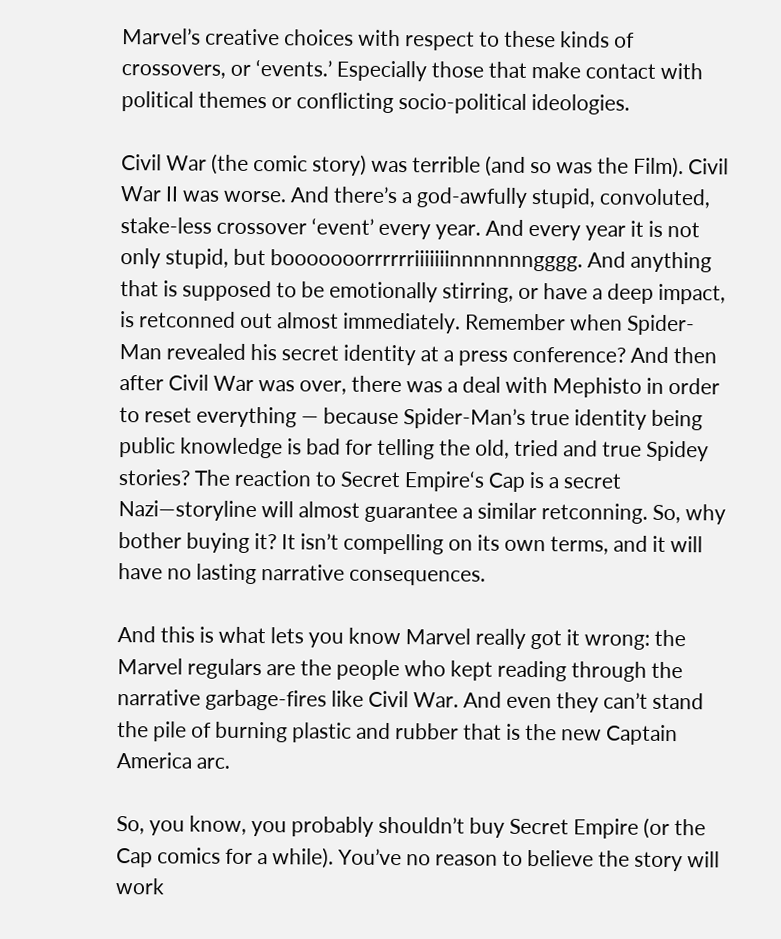Marvel’s creative choices with respect to these kinds of crossovers, or ‘events.’ Especially those that make contact with political themes or conflicting socio-political ideologies.

Civil War (the comic story) was terrible (and so was the Film). Civil War II was worse. And there’s a god-awfully stupid, convoluted, stake-less crossover ‘event’ every year. And every year it is not only stupid, but booooooorrrrrriiiiiiinnnnnnngggg. And anything that is supposed to be emotionally stirring, or have a deep impact, is retconned out almost immediately. Remember when Spider-Man revealed his secret identity at a press conference? And then after Civil War was over, there was a deal with Mephisto in order to reset everything — because Spider-Man’s true identity being public knowledge is bad for telling the old, tried and true Spidey stories? The reaction to Secret Empire‘s Cap is a secret Nazi—storyline will almost guarantee a similar retconning. So, why bother buying it? It isn’t compelling on its own terms, and it will have no lasting narrative consequences.

And this is what lets you know Marvel really got it wrong: the Marvel regulars are the people who kept reading through the narrative garbage-fires like Civil War. And even they can’t stand the pile of burning plastic and rubber that is the new Captain America arc.

So, you know, you probably shouldn’t buy Secret Empire (or the Cap comics for a while). You’ve no reason to believe the story will work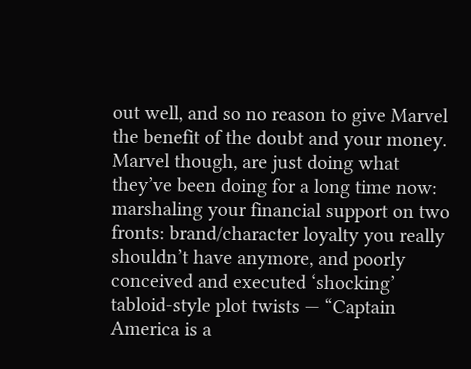out well, and so no reason to give Marvel the benefit of the doubt and your money. Marvel though, are just doing what they’ve been doing for a long time now: marshaling your financial support on two fronts: brand/character loyalty you really shouldn’t have anymore, and poorly conceived and executed ‘shocking’ tabloid-style plot twists — “Captain America is a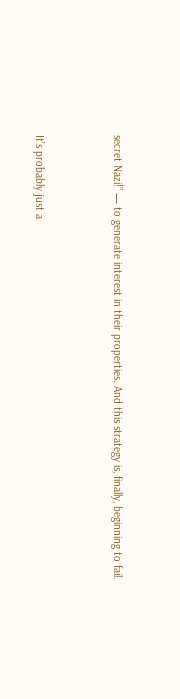secret Nazi!” — to generate interest in their properties. And this strategy is, finally, beginning to fail.



It’s probably just a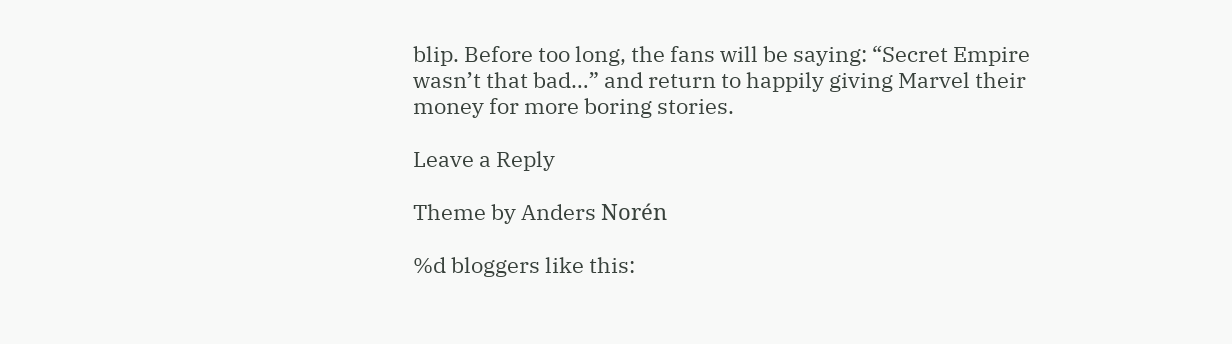blip. Before too long, the fans will be saying: “Secret Empire wasn’t that bad…” and return to happily giving Marvel their money for more boring stories.

Leave a Reply

Theme by Anders Norén

%d bloggers like this: